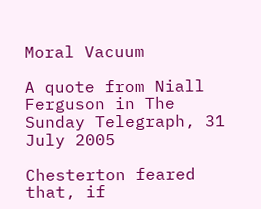Moral Vacuum

A quote from Niall Ferguson in The Sunday Telegraph, 31 July 2005

Chesterton feared that, if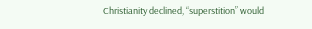Christianity declined, “superstition” would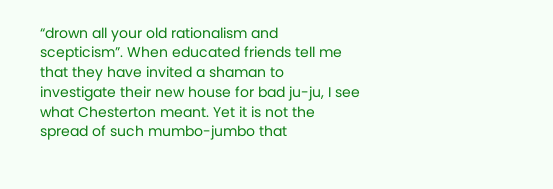“drown all your old rationalism and scepticism”. When educated friends tell me that they have invited a shaman to investigate their new house for bad ju-ju, I see what Chesterton meant. Yet it is not the spread of such mumbo-jumbo that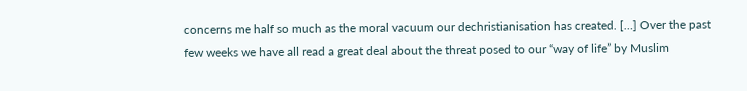concerns me half so much as the moral vacuum our dechristianisation has created. […] Over the past few weeks we have all read a great deal about the threat posed to our “way of life” by Muslim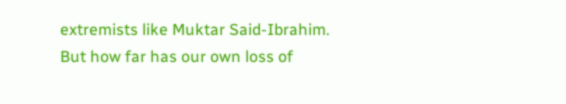extremists like Muktar Said-Ibrahim. But how far has our own loss of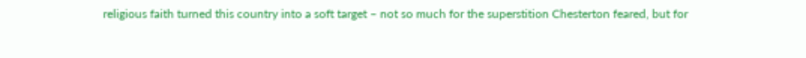religious faith turned this country into a soft target – not so much for the superstition Chesterton feared, but for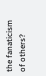the fanaticism of others?